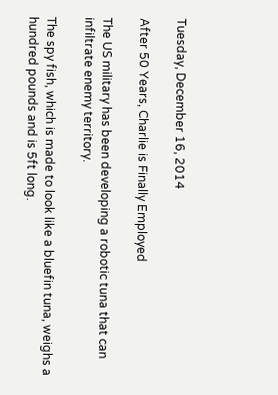Tuesday, December 16, 2014

After 50 Years, Charlie is Finally Employed

The US military has been developing a robotic tuna that can infiltrate enemy territory.

The spy fish, which is made to look like a bluefin tuna, weighs a hundred pounds and is 5ft long.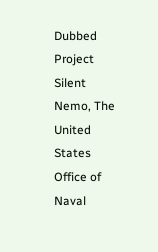Dubbed Project Silent Nemo, The United States Office of Naval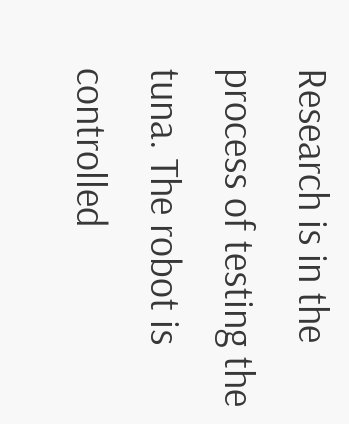Research is in the process of testing the tuna. The robot is controlled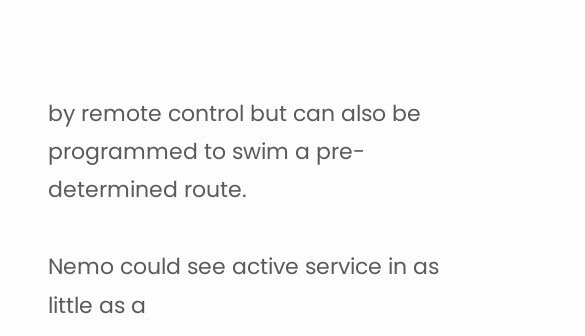by remote control but can also be programmed to swim a pre-determined route.

Nemo could see active service in as little as a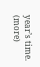year’s time. (more)